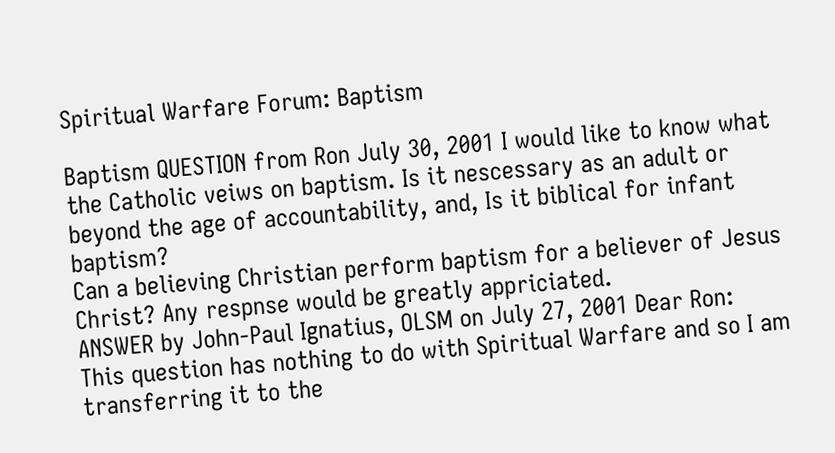Spiritual Warfare Forum: Baptism

Baptism QUESTION from Ron July 30, 2001 I would like to know what the Catholic veiws on baptism. Is it nescessary as an adult or beyond the age of accountability, and, Is it biblical for infant baptism?
Can a believing Christian perform baptism for a believer of Jesus Christ? Any respnse would be greatly appriciated.
ANSWER by John-Paul Ignatius, OLSM on July 27, 2001 Dear Ron:
This question has nothing to do with Spiritual Warfare and so I am transferring it to the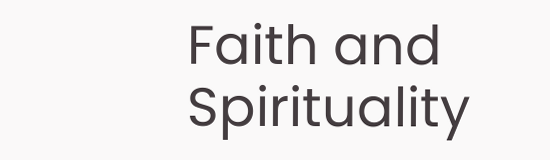Faith and Spirituality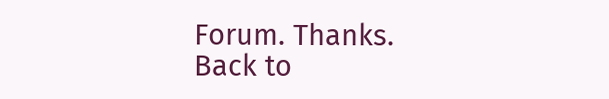Forum. Thanks.
Back to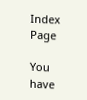Index Page

You have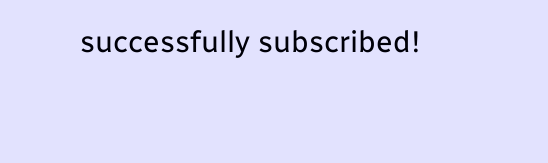successfully subscribed!